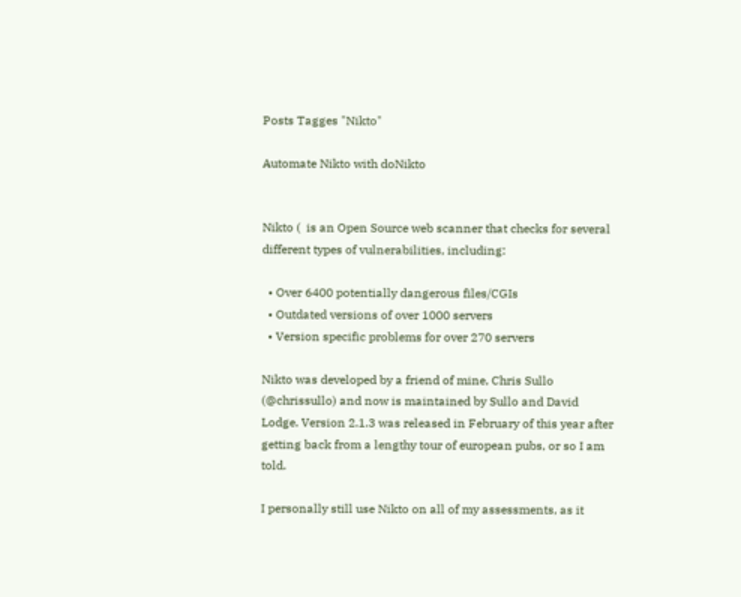Posts Tagges "Nikto"

Automate Nikto with doNikto


Nikto (  is an Open Source web scanner that checks for several different types of vulnerabilities, including:

  • Over 6400 potentially dangerous files/CGIs
  • Outdated versions of over 1000 servers
  • Version specific problems for over 270 servers

Nikto was developed by a friend of mine, Chris Sullo (@chrissullo) and now is maintained by Sullo and David Lodge. Version 2.1.3 was released in February of this year after getting back from a lengthy tour of european pubs, or so I am told.

I personally still use Nikto on all of my assessments, as it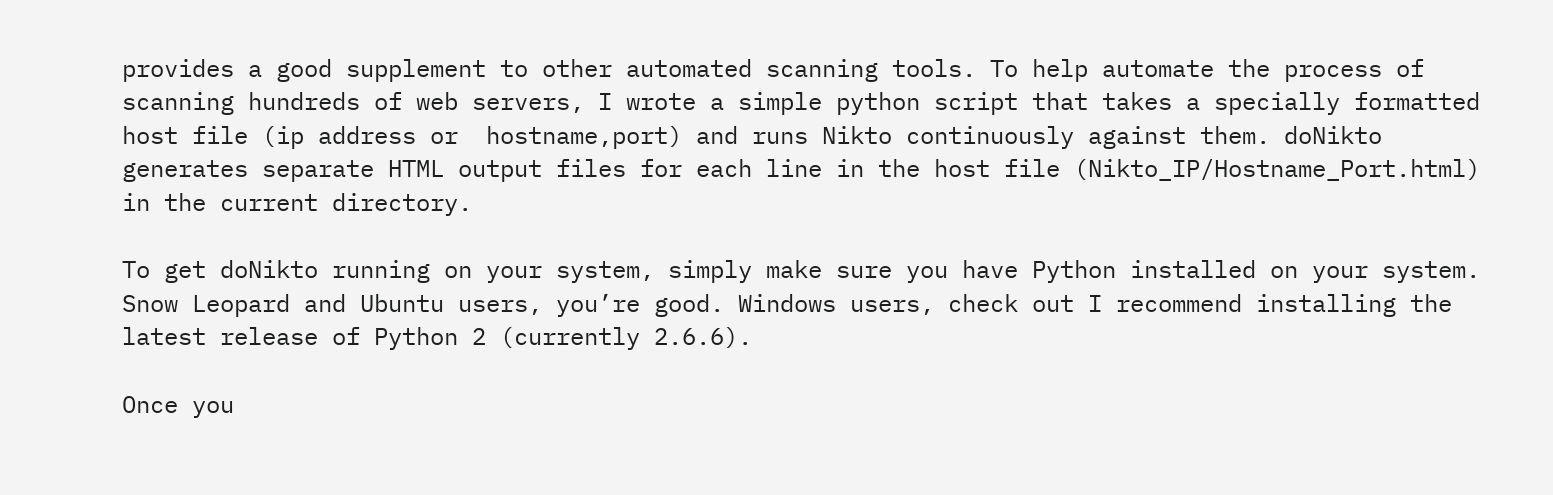provides a good supplement to other automated scanning tools. To help automate the process of scanning hundreds of web servers, I wrote a simple python script that takes a specially formatted host file (ip address or  hostname,port) and runs Nikto continuously against them. doNikto generates separate HTML output files for each line in the host file (Nikto_IP/Hostname_Port.html) in the current directory.

To get doNikto running on your system, simply make sure you have Python installed on your system. Snow Leopard and Ubuntu users, you’re good. Windows users, check out I recommend installing the latest release of Python 2 (currently 2.6.6).

Once you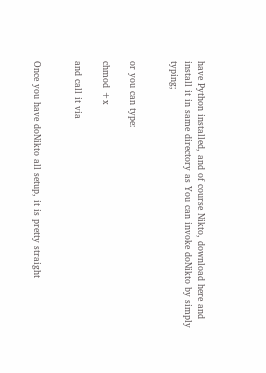have Python installed, and of course Nikto, download here and install it in same directory as You can invoke doNikto by simply typing;


or you can type:

chmod +x

and call it via


Once you have doNikto all setup, it is pretty straight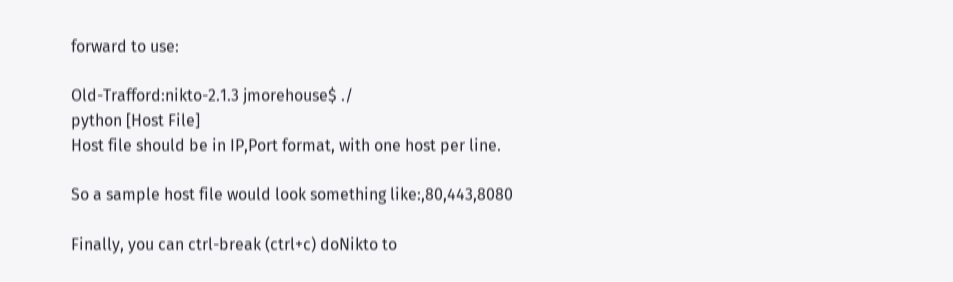forward to use:

Old-Trafford:nikto-2.1.3 jmorehouse$ ./
python [Host File]
Host file should be in IP,Port format, with one host per line.

So a sample host file would look something like:,80,443,8080

Finally, you can ctrl-break (ctrl+c) doNikto to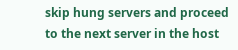skip hung servers and proceed to the next server in the host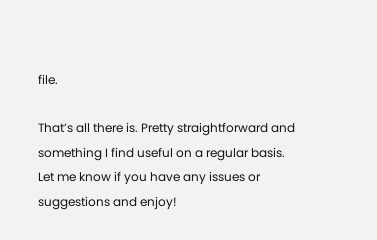file.

That’s all there is. Pretty straightforward and something I find useful on a regular basis. Let me know if you have any issues or suggestions and enjoy!